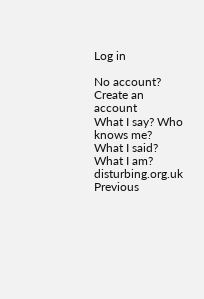Log in

No account? Create an account
What I say? Who knows me? What I said? What I am? disturbing.org.uk Previous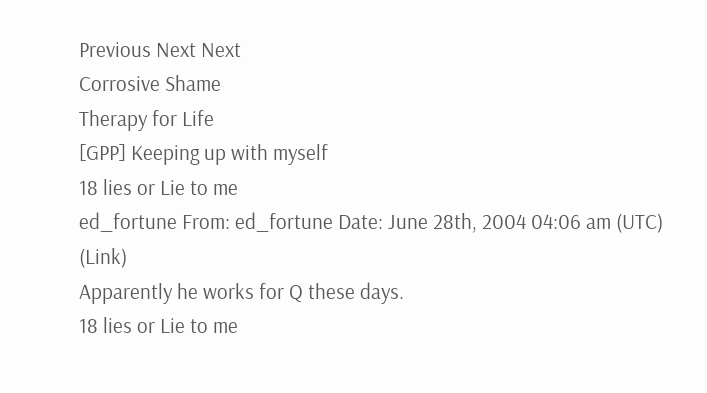Previous Next Next
Corrosive Shame
Therapy for Life
[GPP] Keeping up with myself
18 lies or Lie to me
ed_fortune From: ed_fortune Date: June 28th, 2004 04:06 am (UTC) (Link)
Apparently he works for Q these days.
18 lies or Lie to me